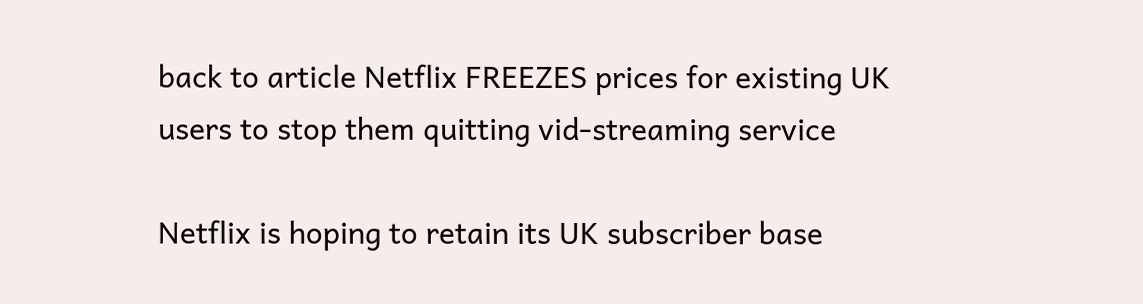back to article Netflix FREEZES prices for existing UK users to stop them quitting vid-streaming service

Netflix is hoping to retain its UK subscriber base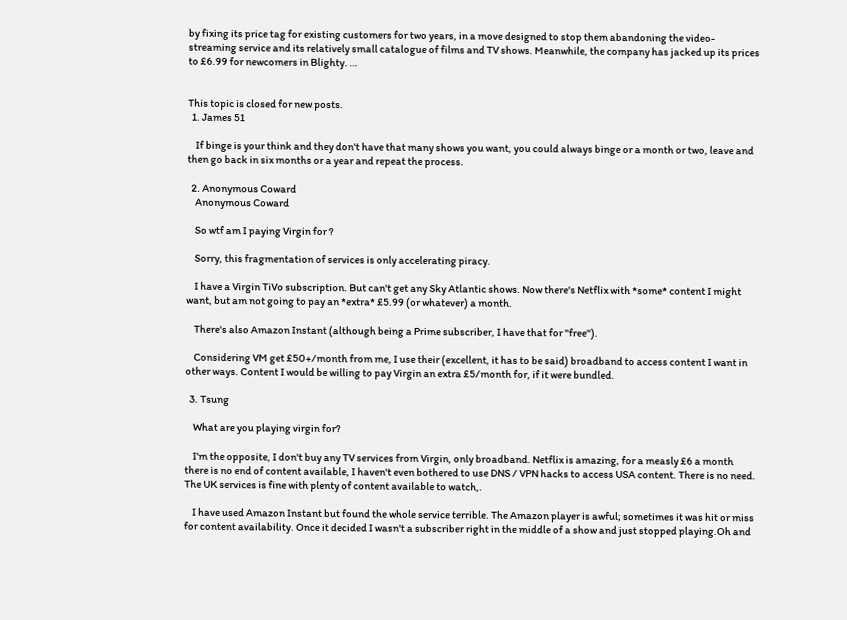by fixing its price tag for existing customers for two years, in a move designed to stop them abandoning the video-streaming service and its relatively small catalogue of films and TV shows. Meanwhile, the company has jacked up its prices to £6.99 for newcomers in Blighty. …


This topic is closed for new posts.
  1. James 51

    If binge is your think and they don't have that many shows you want, you could always binge or a month or two, leave and then go back in six months or a year and repeat the process.

  2. Anonymous Coward
    Anonymous Coward

    So wtf am I paying Virgin for ?

    Sorry, this fragmentation of services is only accelerating piracy.

    I have a Virgin TiVo subscription. But can't get any Sky Atlantic shows. Now there's Netflix with *some* content I might want, but am not going to pay an *extra* £5.99 (or whatever) a month.

    There's also Amazon Instant (although being a Prime subscriber, I have that for "free").

    Considering VM get £50+/month from me, I use their (excellent, it has to be said) broadband to access content I want in other ways. Content I would be willing to pay Virgin an extra £5/month for, if it were bundled.

  3. Tsung

    What are you playing virgin for?

    I'm the opposite, I don't buy any TV services from Virgin, only broadband. Netflix is amazing, for a measly £6 a month there is no end of content available, I haven't even bothered to use DNS / VPN hacks to access USA content. There is no need. The UK services is fine with plenty of content available to watch,.

    I have used Amazon Instant but found the whole service terrible. The Amazon player is awful; sometimes it was hit or miss for content availability. Once it decided I wasn't a subscriber right in the middle of a show and just stopped playing.Oh and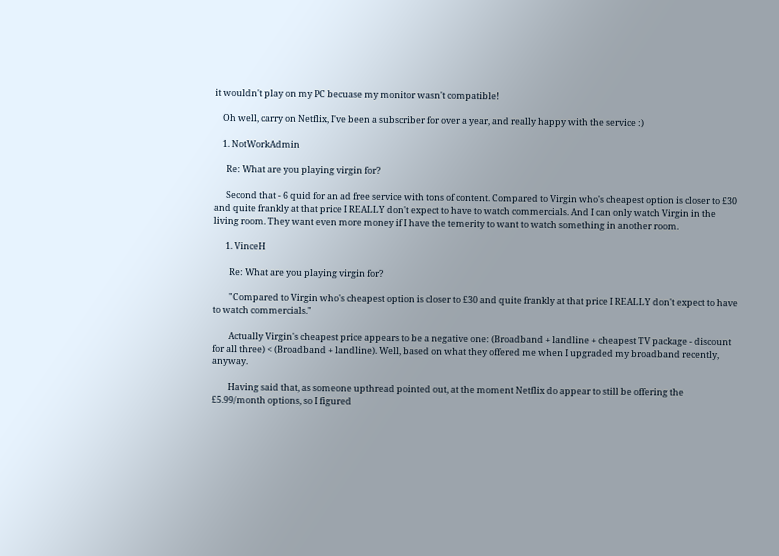it wouldn't play on my PC becuase my monitor wasn't compatible!

    Oh well, carry on Netflix, I've been a subscriber for over a year, and really happy with the service :)

    1. NotWorkAdmin

      Re: What are you playing virgin for?

      Second that - 6 quid for an ad free service with tons of content. Compared to Virgin who's cheapest option is closer to £30 and quite frankly at that price I REALLY don't expect to have to watch commercials. And I can only watch Virgin in the living room. They want even more money if I have the temerity to want to watch something in another room.

      1. VinceH

        Re: What are you playing virgin for?

        "Compared to Virgin who's cheapest option is closer to £30 and quite frankly at that price I REALLY don't expect to have to watch commercials."

        Actually Virgin's cheapest price appears to be a negative one: (Broadband + landline + cheapest TV package - discount for all three) < (Broadband + landline). Well, based on what they offered me when I upgraded my broadband recently, anyway.

        Having said that, as someone upthread pointed out, at the moment Netflix do appear to still be offering the £5.99/month options, so I figured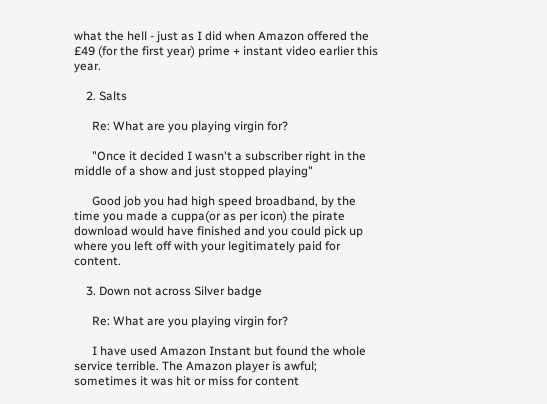what the hell - just as I did when Amazon offered the £49 (for the first year) prime + instant video earlier this year.

    2. Salts

      Re: What are you playing virgin for?

      "Once it decided I wasn't a subscriber right in the middle of a show and just stopped playing"

      Good job you had high speed broadband, by the time you made a cuppa(or as per icon) the pirate download would have finished and you could pick up where you left off with your legitimately paid for content.

    3. Down not across Silver badge

      Re: What are you playing virgin for?

      I have used Amazon Instant but found the whole service terrible. The Amazon player is awful; sometimes it was hit or miss for content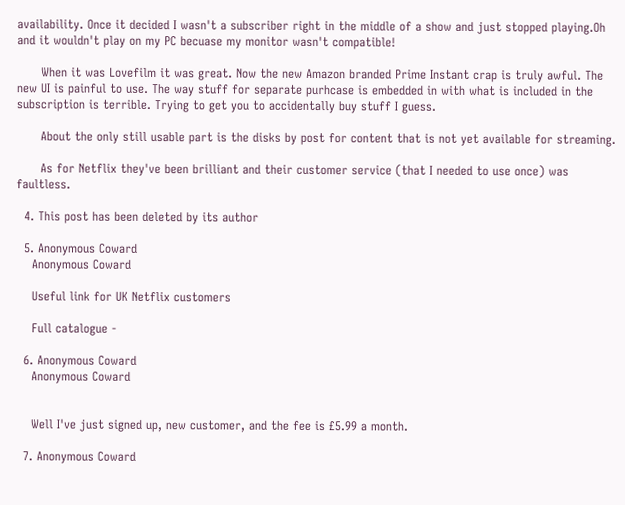availability. Once it decided I wasn't a subscriber right in the middle of a show and just stopped playing.Oh and it wouldn't play on my PC becuase my monitor wasn't compatible!

      When it was Lovefilm it was great. Now the new Amazon branded Prime Instant crap is truly awful. The new UI is painful to use. The way stuff for separate purhcase is embedded in with what is included in the subscription is terrible. Trying to get you to accidentally buy stuff I guess.

      About the only still usable part is the disks by post for content that is not yet available for streaming.

      As for Netflix they've been brilliant and their customer service (that I needed to use once) was faultless.

  4. This post has been deleted by its author

  5. Anonymous Coward
    Anonymous Coward

    Useful link for UK Netflix customers

    Full catalogue -

  6. Anonymous Coward
    Anonymous Coward


    Well I've just signed up, new customer, and the fee is £5.99 a month.

  7. Anonymous Coward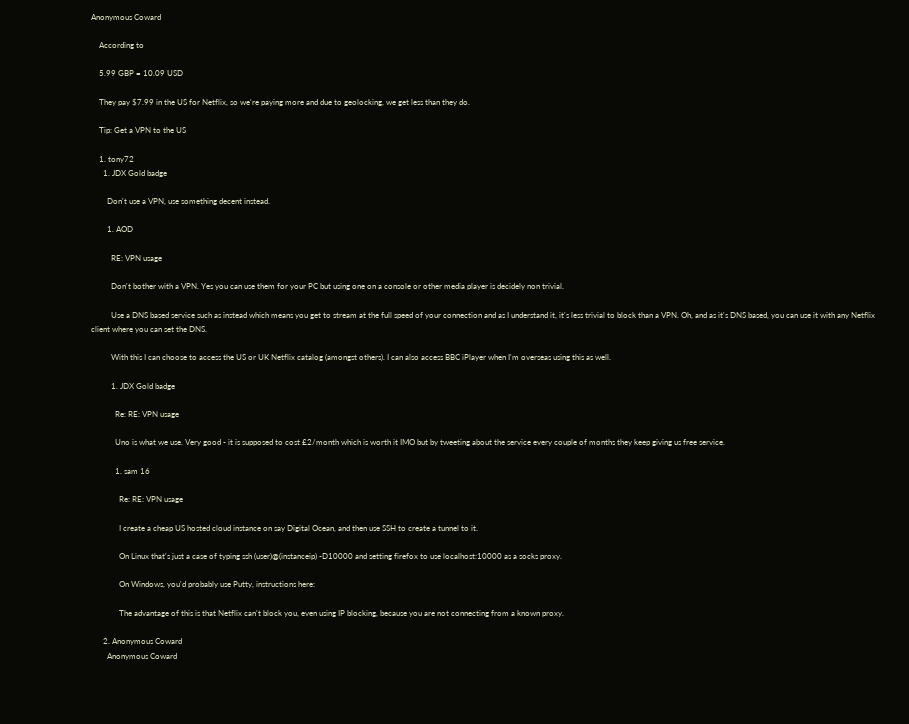Anonymous Coward

    According to

    5.99 GBP = 10.09 USD

    They pay $7.99 in the US for Netflix, so we're paying more and due to geolocking, we get less than they do.

    Tip: Get a VPN to the US

    1. tony72
      1. JDX Gold badge

        Don't use a VPN, use something decent instead.

        1. AOD

          RE: VPN usage

          Don't bother with a VPN. Yes you can use them for your PC but using one on a console or other media player is decidely non trivial.

          Use a DNS based service such as instead which means you get to stream at the full speed of your connection and as I understand it, it's less trivial to block than a VPN. Oh, and as it's DNS based, you can use it with any Netflix client where you can set the DNS.

          With this I can choose to access the US or UK Netflix catalog (amongst others). I can also access BBC iPlayer when I'm overseas using this as well.

          1. JDX Gold badge

            Re: RE: VPN usage

            Uno is what we use. Very good - it is supposed to cost £2/month which is worth it IMO but by tweeting about the service every couple of months they keep giving us free service.

            1. sam 16

              Re: RE: VPN usage

              I create a cheap US hosted cloud instance on say Digital Ocean, and then use SSH to create a tunnel to it.

              On Linux that's just a case of typing ssh (user)@(instanceip) -D10000 and setting firefox to use localhost:10000 as a socks proxy.

              On Windows, you'd probably use Putty, instructions here:

              The advantage of this is that Netflix can't block you, even using IP blocking, because you are not connecting from a known proxy.

      2. Anonymous Coward
        Anonymous Coward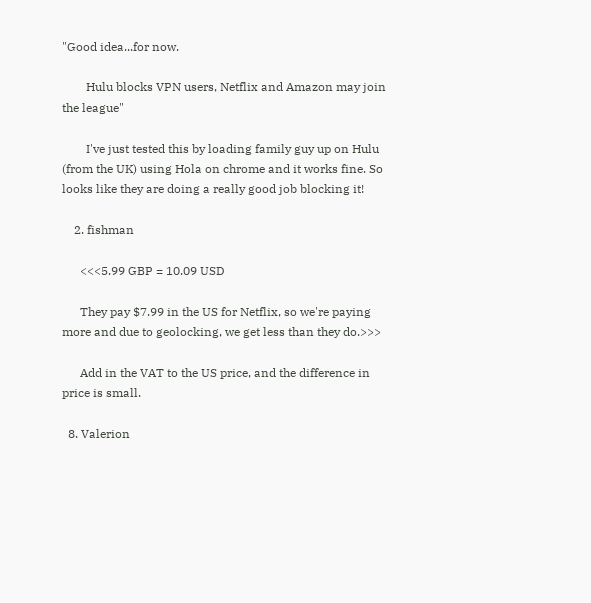"Good idea...for now.

        Hulu blocks VPN users, Netflix and Amazon may join the league"

        I've just tested this by loading family guy up on Hulu (from the UK) using Hola on chrome and it works fine. So looks like they are doing a really good job blocking it!

    2. fishman

      <<<5.99 GBP = 10.09 USD

      They pay $7.99 in the US for Netflix, so we're paying more and due to geolocking, we get less than they do.>>>

      Add in the VAT to the US price, and the difference in price is small.

  8. Valerion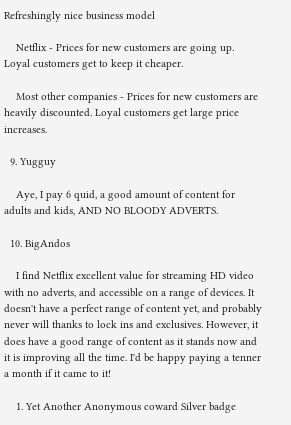Refreshingly nice business model

    Netflix - Prices for new customers are going up. Loyal customers get to keep it cheaper.

    Most other companies - Prices for new customers are heavily discounted. Loyal customers get large price increases.

  9. Yugguy

    Aye, I pay 6 quid, a good amount of content for adults and kids, AND NO BLOODY ADVERTS.

  10. BigAndos

    I find Netflix excellent value for streaming HD video with no adverts, and accessible on a range of devices. It doesn't have a perfect range of content yet, and probably never will thanks to lock ins and exclusives. However, it does have a good range of content as it stands now and it is improving all the time. I'd be happy paying a tenner a month if it came to it!

    1. Yet Another Anonymous coward Silver badge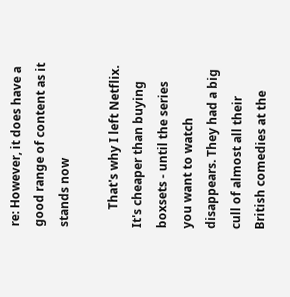re: However, it does have a good range of content as it stands now

      That's why I left Netflix. It's cheaper than buying boxsets - until the series you want to watch disappears. They had a big cull of almost all their British comedies at the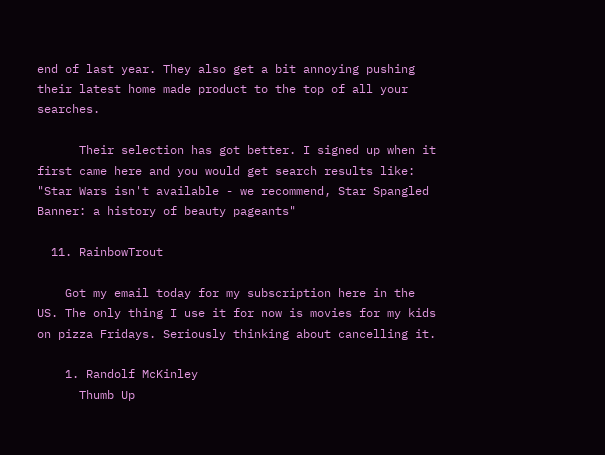end of last year. They also get a bit annoying pushing their latest home made product to the top of all your searches.

      Their selection has got better. I signed up when it first came here and you would get search results like: "Star Wars isn't available - we recommend, Star Spangled Banner: a history of beauty pageants"

  11. RainbowTrout

    Got my email today for my subscription here in the US. The only thing I use it for now is movies for my kids on pizza Fridays. Seriously thinking about cancelling it.

    1. Randolf McKinley
      Thumb Up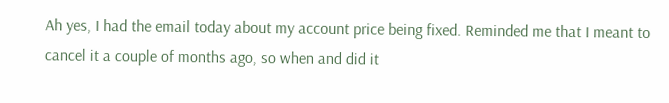Ah yes, I had the email today about my account price being fixed. Reminded me that I meant to cancel it a couple of months ago, so when and did it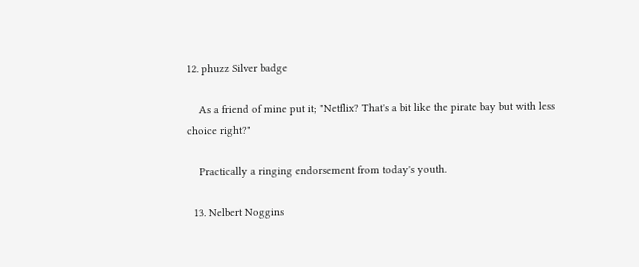12. phuzz Silver badge

    As a friend of mine put it; "Netflix? That's a bit like the pirate bay but with less choice right?"

    Practically a ringing endorsement from today's youth.

  13. Nelbert Noggins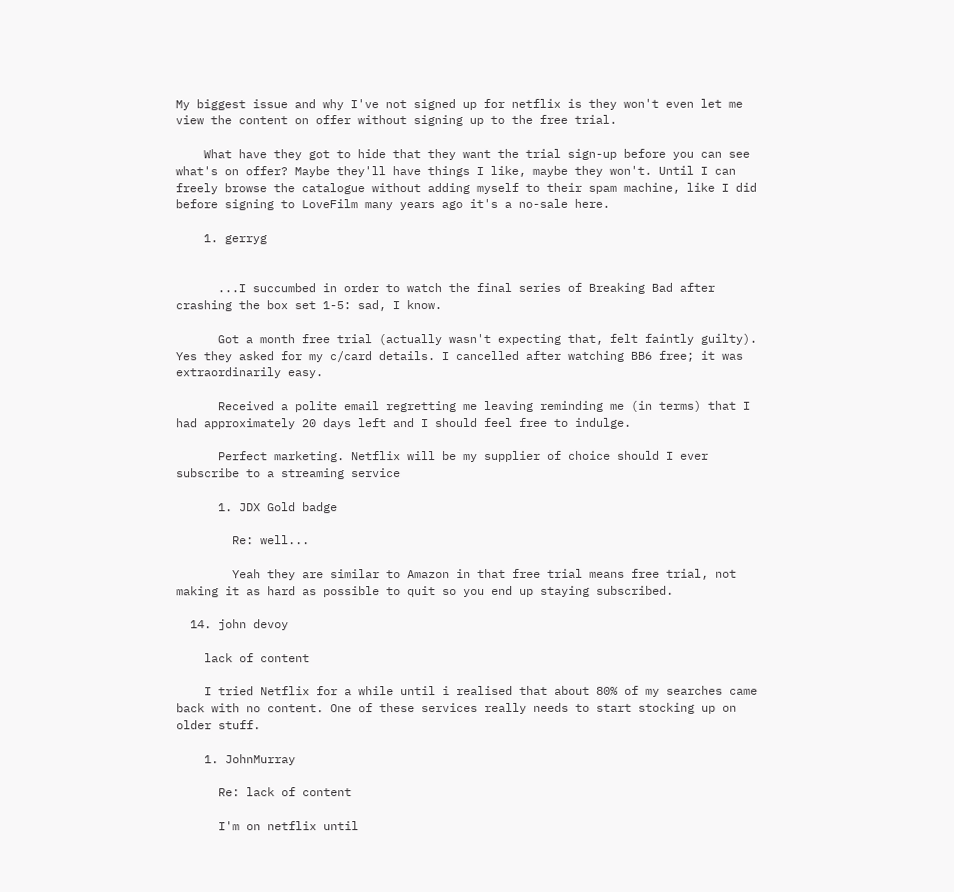My biggest issue and why I've not signed up for netflix is they won't even let me view the content on offer without signing up to the free trial.

    What have they got to hide that they want the trial sign-up before you can see what's on offer? Maybe they'll have things I like, maybe they won't. Until I can freely browse the catalogue without adding myself to their spam machine, like I did before signing to LoveFilm many years ago it's a no-sale here.

    1. gerryg


      ...I succumbed in order to watch the final series of Breaking Bad after crashing the box set 1-5: sad, I know.

      Got a month free trial (actually wasn't expecting that, felt faintly guilty). Yes they asked for my c/card details. I cancelled after watching BB6 free; it was extraordinarily easy.

      Received a polite email regretting me leaving reminding me (in terms) that I had approximately 20 days left and I should feel free to indulge.

      Perfect marketing. Netflix will be my supplier of choice should I ever subscribe to a streaming service

      1. JDX Gold badge

        Re: well...

        Yeah they are similar to Amazon in that free trial means free trial, not making it as hard as possible to quit so you end up staying subscribed.

  14. john devoy

    lack of content

    I tried Netflix for a while until i realised that about 80% of my searches came back with no content. One of these services really needs to start stocking up on older stuff.

    1. JohnMurray

      Re: lack of content

      I'm on netflix until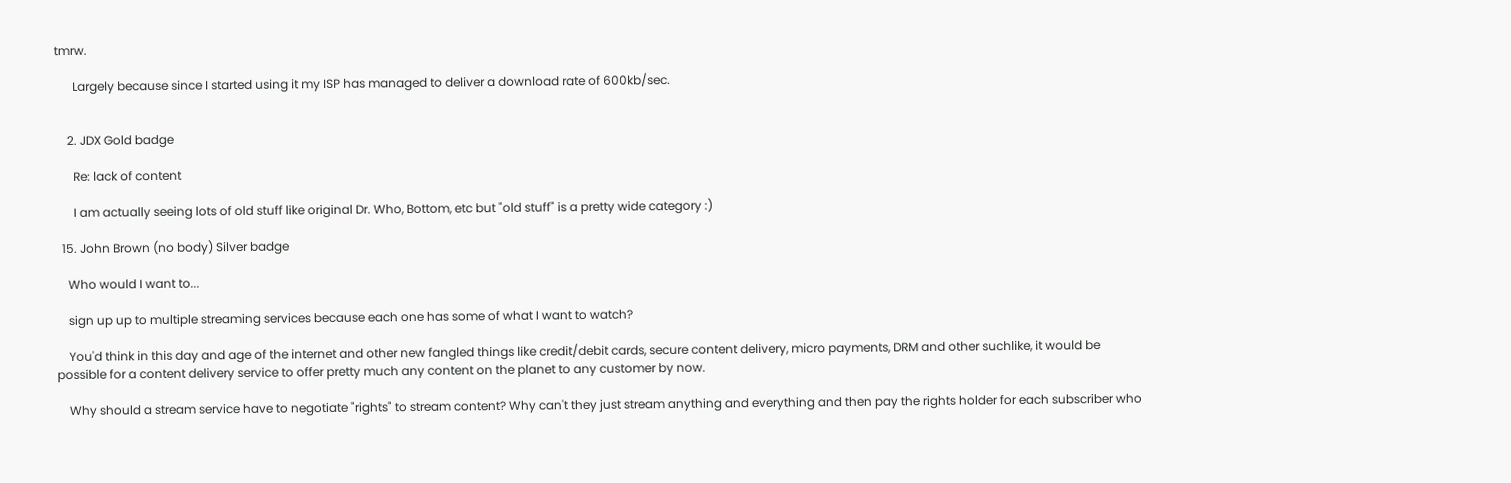tmrw.

      Largely because since I started using it my ISP has managed to deliver a download rate of 600kb/sec.


    2. JDX Gold badge

      Re: lack of content

      I am actually seeing lots of old stuff like original Dr. Who, Bottom, etc but "old stuff" is a pretty wide category :)

  15. John Brown (no body) Silver badge

    Who would I want to...

    sign up up to multiple streaming services because each one has some of what I want to watch?

    You'd think in this day and age of the internet and other new fangled things like credit/debit cards, secure content delivery, micro payments, DRM and other suchlike, it would be possible for a content delivery service to offer pretty much any content on the planet to any customer by now.

    Why should a stream service have to negotiate "rights" to stream content? Why can't they just stream anything and everything and then pay the rights holder for each subscriber who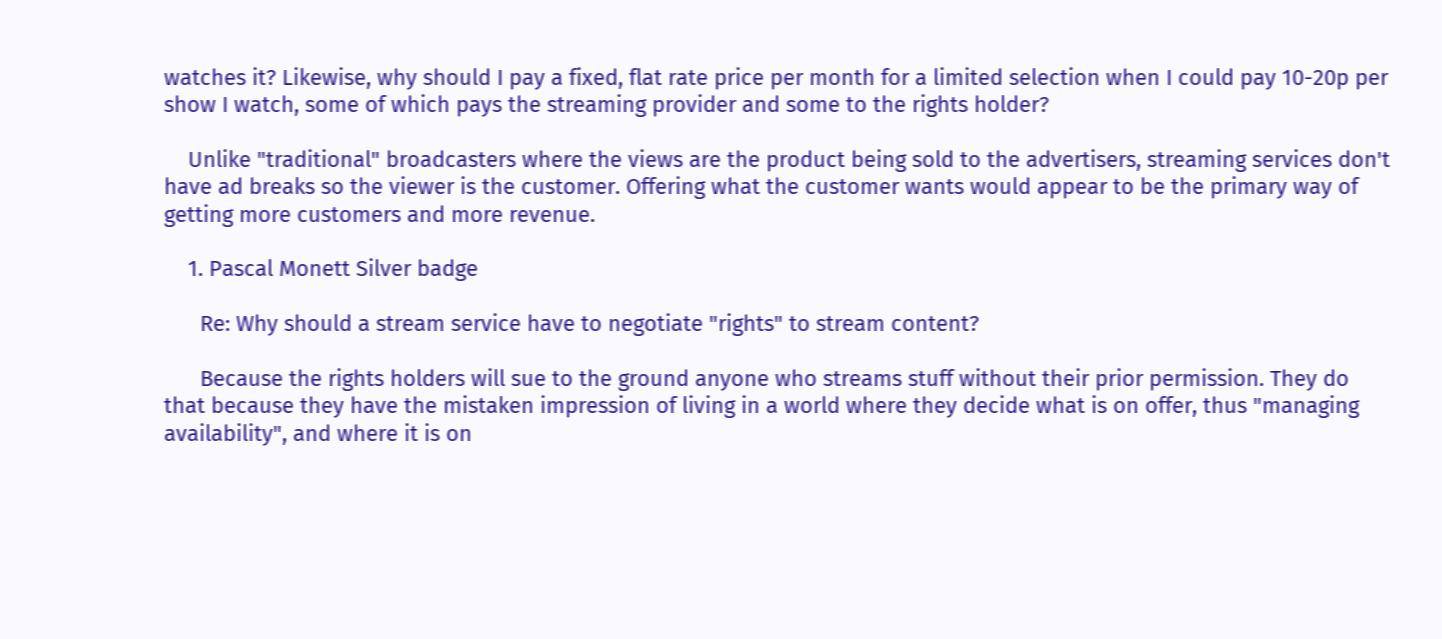watches it? Likewise, why should I pay a fixed, flat rate price per month for a limited selection when I could pay 10-20p per show I watch, some of which pays the streaming provider and some to the rights holder?

    Unlike "traditional" broadcasters where the views are the product being sold to the advertisers, streaming services don't have ad breaks so the viewer is the customer. Offering what the customer wants would appear to be the primary way of getting more customers and more revenue.

    1. Pascal Monett Silver badge

      Re: Why should a stream service have to negotiate "rights" to stream content?

      Because the rights holders will sue to the ground anyone who streams stuff without their prior permission. They do that because they have the mistaken impression of living in a world where they decide what is on offer, thus "managing availability", and where it is on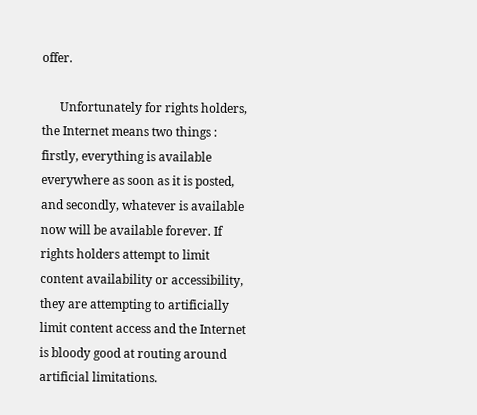offer.

      Unfortunately for rights holders, the Internet means two things : firstly, everything is available everywhere as soon as it is posted, and secondly, whatever is available now will be available forever. If rights holders attempt to limit content availability or accessibility, they are attempting to artificially limit content access and the Internet is bloody good at routing around artificial limitations.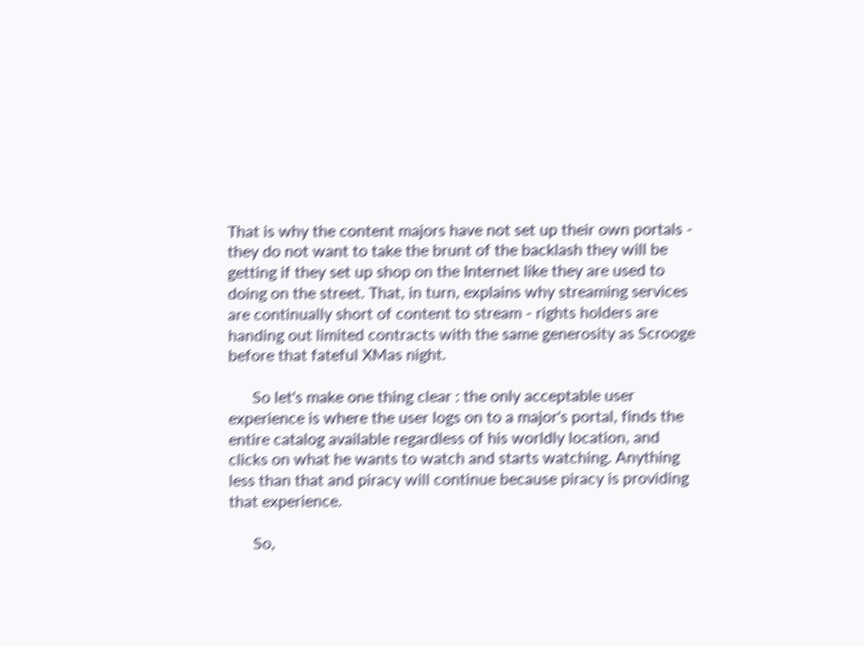That is why the content majors have not set up their own portals - they do not want to take the brunt of the backlash they will be getting if they set up shop on the Internet like they are used to doing on the street. That, in turn, explains why streaming services are continually short of content to stream - rights holders are handing out limited contracts with the same generosity as Scrooge before that fateful XMas night.

      So let's make one thing clear : the only acceptable user experience is where the user logs on to a major's portal, finds the entire catalog available regardless of his worldly location, and clicks on what he wants to watch and starts watching. Anything less than that and piracy will continue because piracy is providing that experience.

      So,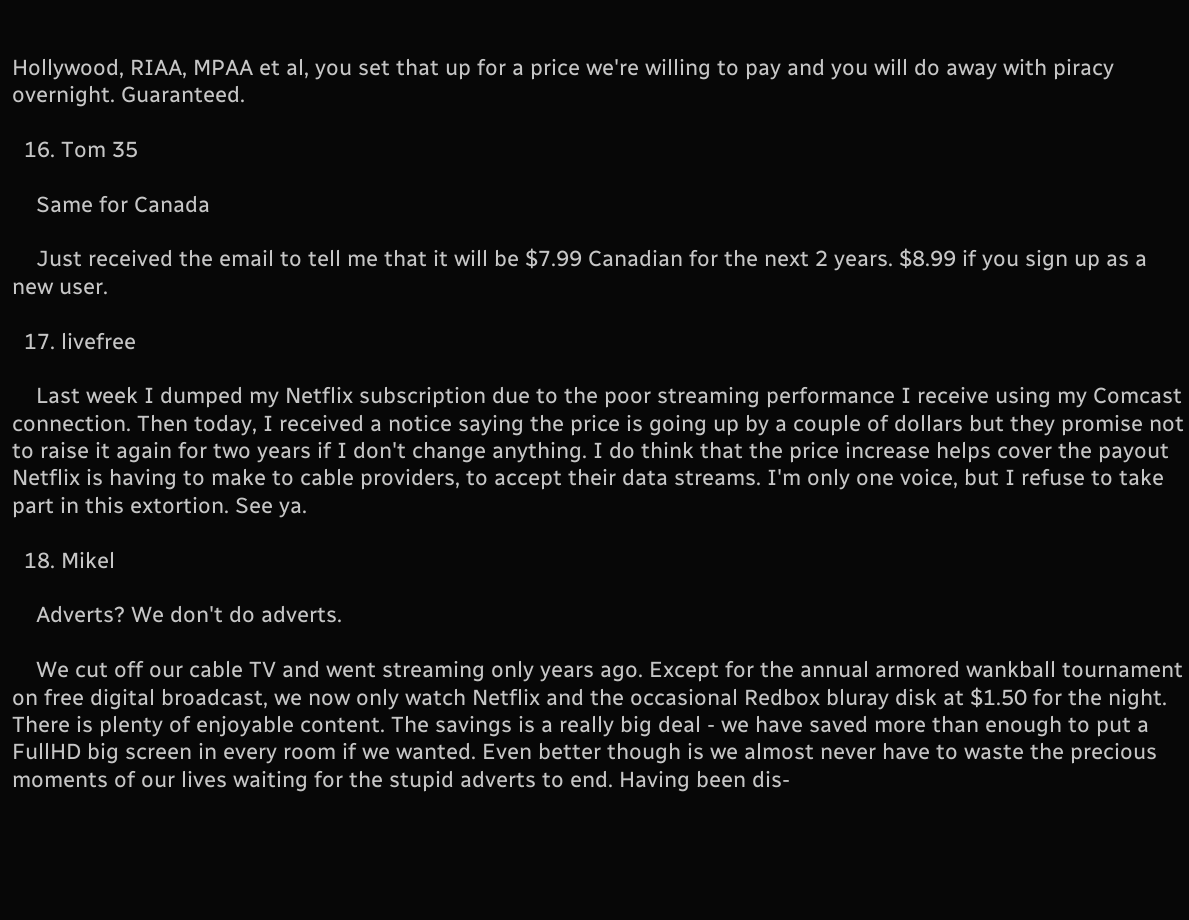Hollywood, RIAA, MPAA et al, you set that up for a price we're willing to pay and you will do away with piracy overnight. Guaranteed.

  16. Tom 35

    Same for Canada

    Just received the email to tell me that it will be $7.99 Canadian for the next 2 years. $8.99 if you sign up as a new user.

  17. livefree

    Last week I dumped my Netflix subscription due to the poor streaming performance I receive using my Comcast connection. Then today, I received a notice saying the price is going up by a couple of dollars but they promise not to raise it again for two years if I don't change anything. I do think that the price increase helps cover the payout Netflix is having to make to cable providers, to accept their data streams. I'm only one voice, but I refuse to take part in this extortion. See ya.

  18. Mikel

    Adverts? We don't do adverts.

    We cut off our cable TV and went streaming only years ago. Except for the annual armored wankball tournament on free digital broadcast, we now only watch Netflix and the occasional Redbox bluray disk at $1.50 for the night. There is plenty of enjoyable content. The savings is a really big deal - we have saved more than enough to put a FullHD big screen in every room if we wanted. Even better though is we almost never have to waste the precious moments of our lives waiting for the stupid adverts to end. Having been dis-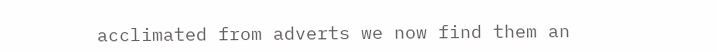acclimated from adverts we now find them an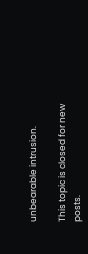unbearable intrusion.

This topic is closed for new posts.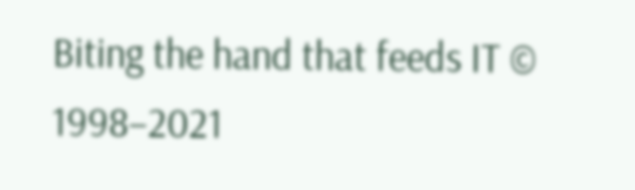Biting the hand that feeds IT © 1998–2021